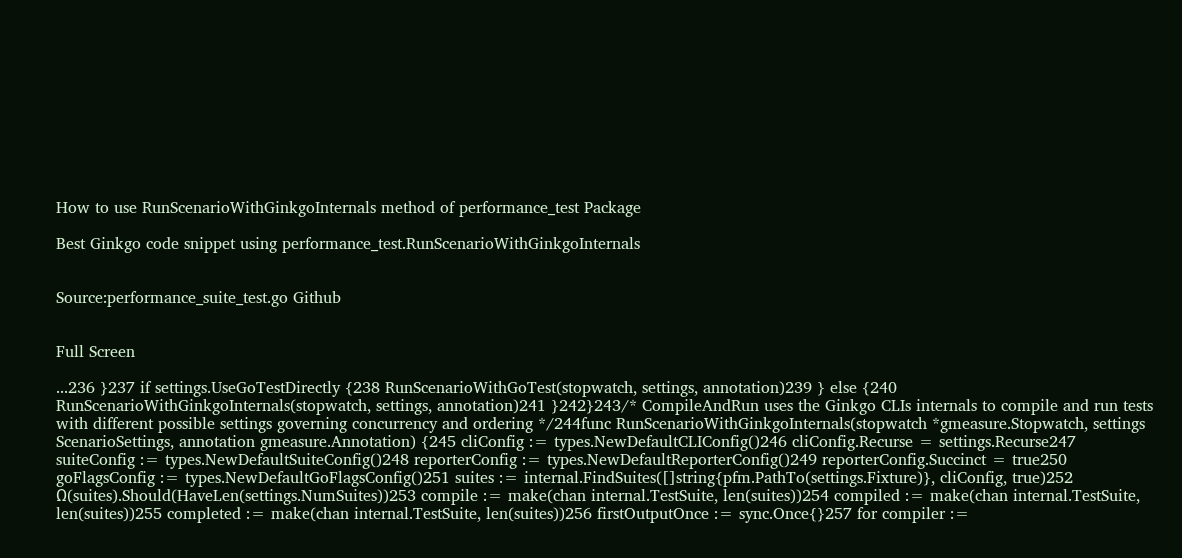How to use RunScenarioWithGinkgoInternals method of performance_test Package

Best Ginkgo code snippet using performance_test.RunScenarioWithGinkgoInternals


Source:performance_suite_test.go Github


Full Screen

...236 }237 if settings.UseGoTestDirectly {238 RunScenarioWithGoTest(stopwatch, settings, annotation)239 } else {240 RunScenarioWithGinkgoInternals(stopwatch, settings, annotation)241 }242}243/* CompileAndRun uses the Ginkgo CLIs internals to compile and run tests with different possible settings governing concurrency and ordering */244func RunScenarioWithGinkgoInternals(stopwatch *gmeasure.Stopwatch, settings ScenarioSettings, annotation gmeasure.Annotation) {245 cliConfig := types.NewDefaultCLIConfig()246 cliConfig.Recurse = settings.Recurse247 suiteConfig := types.NewDefaultSuiteConfig()248 reporterConfig := types.NewDefaultReporterConfig()249 reporterConfig.Succinct = true250 goFlagsConfig := types.NewDefaultGoFlagsConfig()251 suites := internal.FindSuites([]string{pfm.PathTo(settings.Fixture)}, cliConfig, true)252 Ω(suites).Should(HaveLen(settings.NumSuites))253 compile := make(chan internal.TestSuite, len(suites))254 compiled := make(chan internal.TestSuite, len(suites))255 completed := make(chan internal.TestSuite, len(suites))256 firstOutputOnce := sync.Once{}257 for compiler :=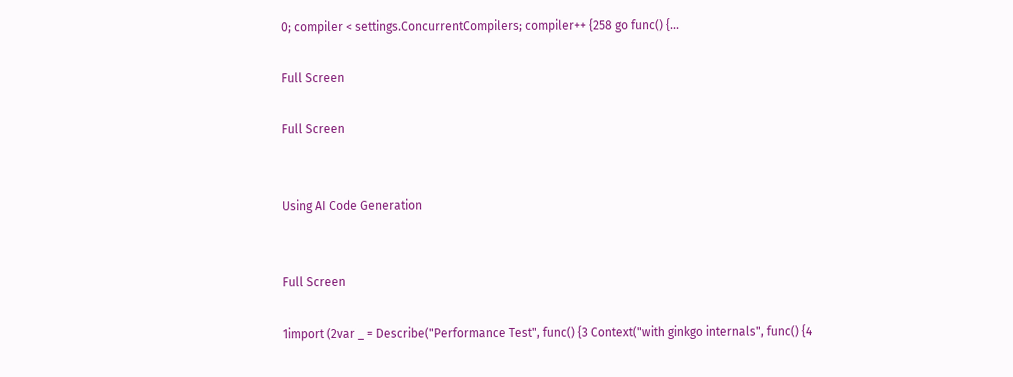0; compiler < settings.ConcurrentCompilers; compiler++ {258 go func() {...

Full Screen

Full Screen


Using AI Code Generation


Full Screen

1import (2var _ = Describe("Performance Test", func() {3 Context("with ginkgo internals", func() {4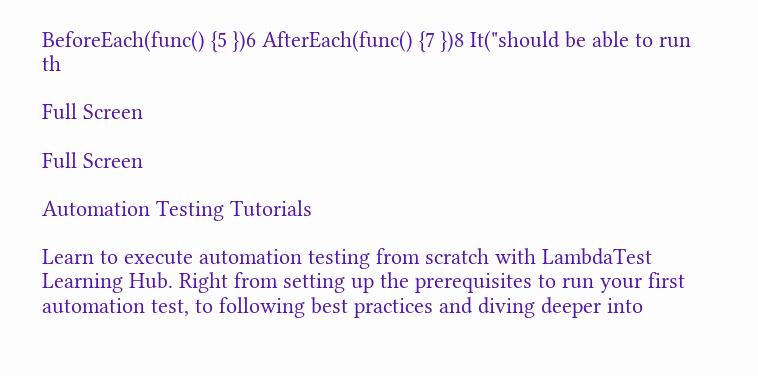BeforeEach(func() {5 })6 AfterEach(func() {7 })8 It("should be able to run th

Full Screen

Full Screen

Automation Testing Tutorials

Learn to execute automation testing from scratch with LambdaTest Learning Hub. Right from setting up the prerequisites to run your first automation test, to following best practices and diving deeper into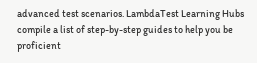advanced test scenarios. LambdaTest Learning Hubs compile a list of step-by-step guides to help you be proficient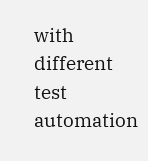with different test automation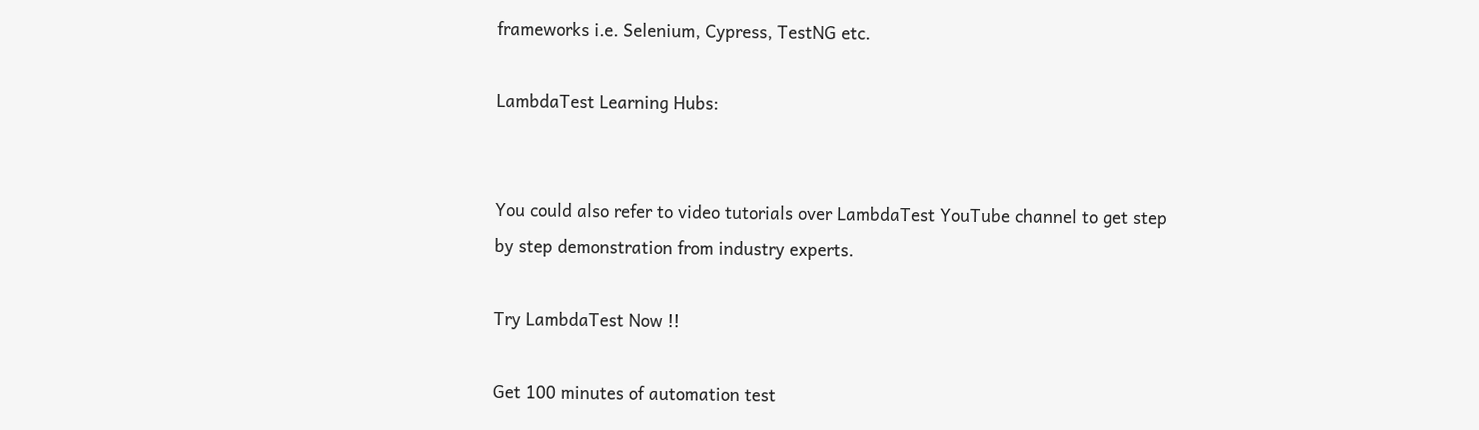frameworks i.e. Selenium, Cypress, TestNG etc.

LambdaTest Learning Hubs:


You could also refer to video tutorials over LambdaTest YouTube channel to get step by step demonstration from industry experts.

Try LambdaTest Now !!

Get 100 minutes of automation test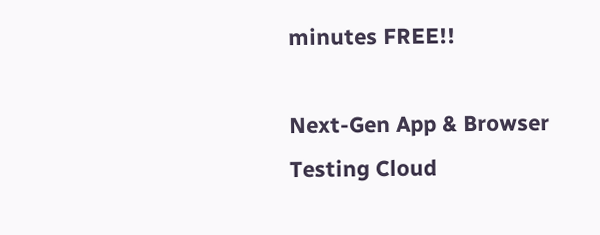minutes FREE!!

Next-Gen App & Browser Testing Cloud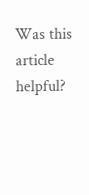Was this article helpful?